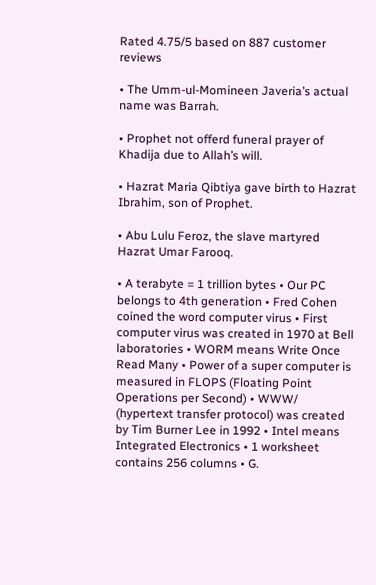Rated 4.75/5 based on 887 customer reviews

• The Umm-ul-Momineen Javeria’s actual name was Barrah.

• Prophet not offerd funeral prayer of Khadija due to Allah’s will.

• Hazrat Maria Qibtiya gave birth to Hazrat Ibrahim, son of Prophet.

• Abu Lulu Feroz, the slave martyred Hazrat Umar Farooq.

• A terabyte = 1 trillion bytes • Our PC belongs to 4th generation • Fred Cohen coined the word computer virus • First computer virus was created in 1970 at Bell laboratories • WORM means Write Once Read Many • Power of a super computer is measured in FLOPS (Floating Point Operations per Second) • WWW/ (hypertext transfer protocol) was created by Tim Burner Lee in 1992 • Intel means Integrated Electronics • 1 worksheet contains 256 columns • G.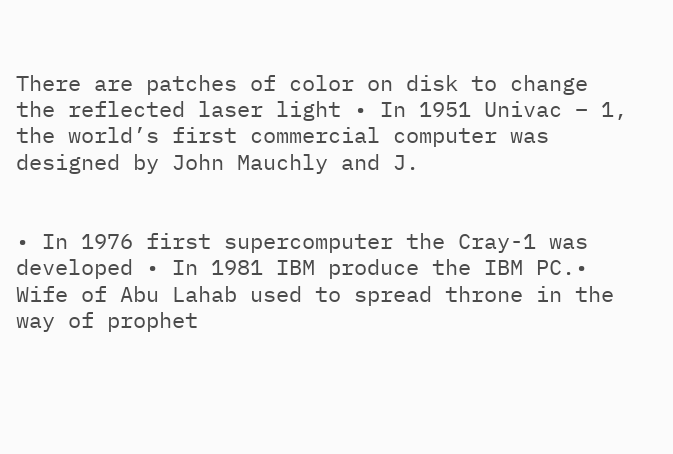There are patches of color on disk to change the reflected laser light • In 1951 Univac – 1, the world’s first commercial computer was designed by John Mauchly and J.


• In 1976 first supercomputer the Cray-1 was developed • In 1981 IBM produce the IBM PC.• Wife of Abu Lahab used to spread throne in the way of prophet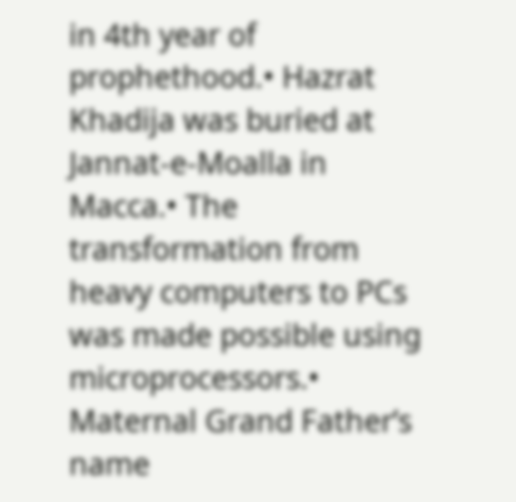in 4th year of prophethood.• Hazrat Khadija was buried at Jannat-e-Moalla in Macca.• The transformation from heavy computers to PCs was made possible using microprocessors.• Maternal Grand Father’s name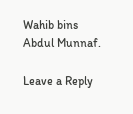Wahib bins Abdul Munnaf.

Leave a Reply